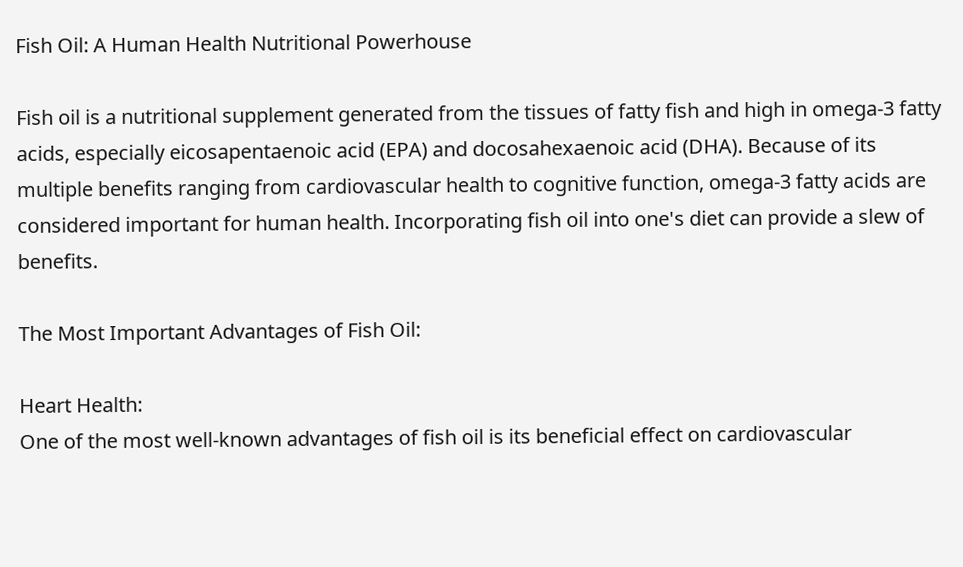Fish Oil: A Human Health Nutritional Powerhouse

Fish oil is a nutritional supplement generated from the tissues of fatty fish and high in omega-3 fatty acids, especially eicosapentaenoic acid (EPA) and docosahexaenoic acid (DHA). Because of its multiple benefits ranging from cardiovascular health to cognitive function, omega-3 fatty acids are considered important for human health. Incorporating fish oil into one's diet can provide a slew of benefits.

The Most Important Advantages of Fish Oil:

Heart Health:
One of the most well-known advantages of fish oil is its beneficial effect on cardiovascular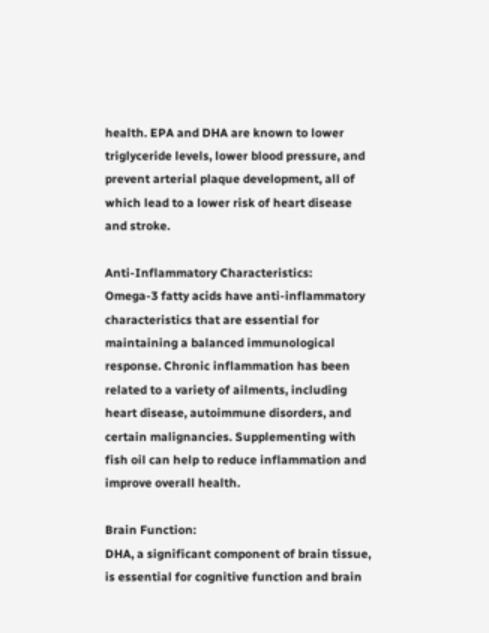health. EPA and DHA are known to lower triglyceride levels, lower blood pressure, and prevent arterial plaque development, all of which lead to a lower risk of heart disease and stroke.

Anti-Inflammatory Characteristics:
Omega-3 fatty acids have anti-inflammatory characteristics that are essential for maintaining a balanced immunological response. Chronic inflammation has been related to a variety of ailments, including heart disease, autoimmune disorders, and certain malignancies. Supplementing with fish oil can help to reduce inflammation and improve overall health.

Brain Function:
DHA, a significant component of brain tissue, is essential for cognitive function and brain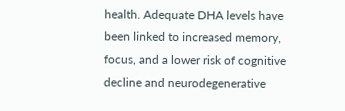health. Adequate DHA levels have been linked to increased memory, focus, and a lower risk of cognitive decline and neurodegenerative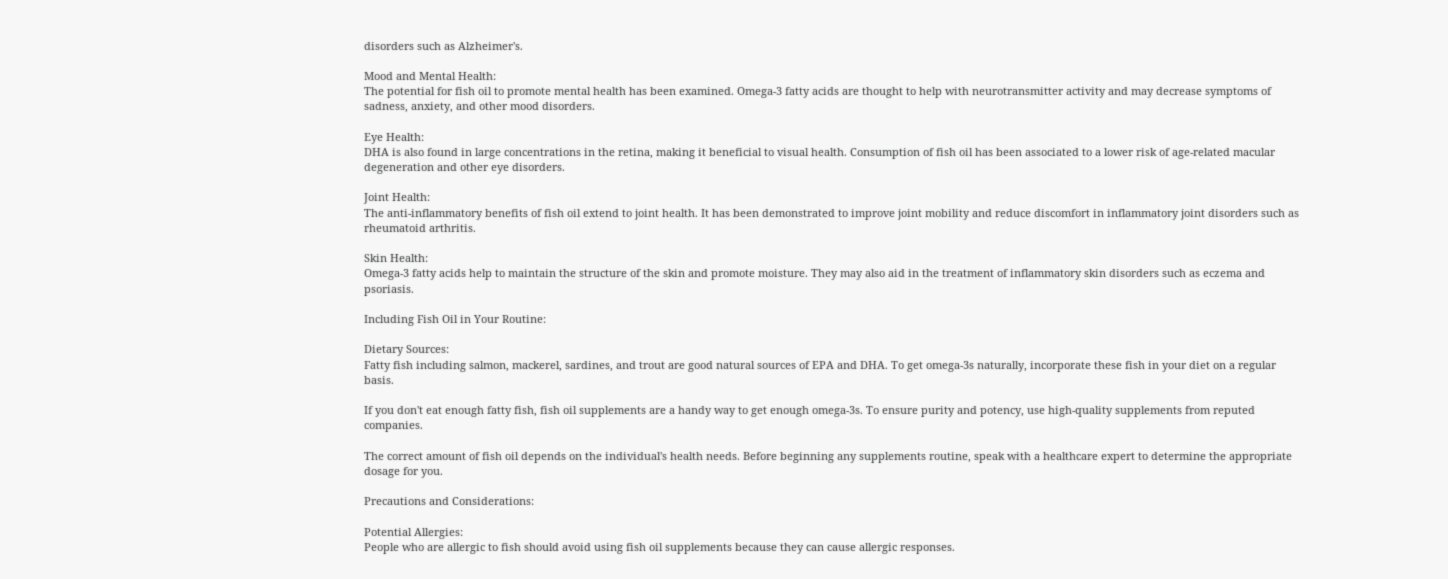disorders such as Alzheimer's.

Mood and Mental Health:
The potential for fish oil to promote mental health has been examined. Omega-3 fatty acids are thought to help with neurotransmitter activity and may decrease symptoms of sadness, anxiety, and other mood disorders.

Eye Health:
DHA is also found in large concentrations in the retina, making it beneficial to visual health. Consumption of fish oil has been associated to a lower risk of age-related macular degeneration and other eye disorders.

Joint Health:
The anti-inflammatory benefits of fish oil extend to joint health. It has been demonstrated to improve joint mobility and reduce discomfort in inflammatory joint disorders such as rheumatoid arthritis.

Skin Health:
Omega-3 fatty acids help to maintain the structure of the skin and promote moisture. They may also aid in the treatment of inflammatory skin disorders such as eczema and psoriasis.

Including Fish Oil in Your Routine:

Dietary Sources:
Fatty fish including salmon, mackerel, sardines, and trout are good natural sources of EPA and DHA. To get omega-3s naturally, incorporate these fish in your diet on a regular basis.

If you don't eat enough fatty fish, fish oil supplements are a handy way to get enough omega-3s. To ensure purity and potency, use high-quality supplements from reputed companies.

The correct amount of fish oil depends on the individual's health needs. Before beginning any supplements routine, speak with a healthcare expert to determine the appropriate dosage for you.

Precautions and Considerations:

Potential Allergies:
People who are allergic to fish should avoid using fish oil supplements because they can cause allergic responses.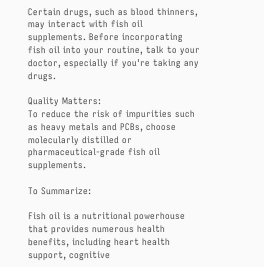Certain drugs, such as blood thinners, may interact with fish oil supplements. Before incorporating fish oil into your routine, talk to your doctor, especially if you're taking any drugs.

Quality Matters:
To reduce the risk of impurities such as heavy metals and PCBs, choose molecularly distilled or pharmaceutical-grade fish oil supplements.

To Summarize:

Fish oil is a nutritional powerhouse that provides numerous health benefits, including heart health support, cognitive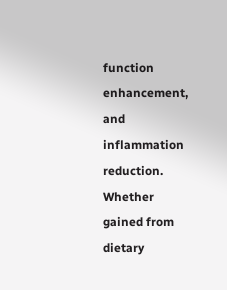function enhancement, and inflammation reduction. Whether gained from dietary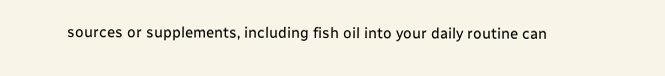sources or supplements, including fish oil into your daily routine can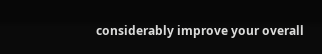considerably improve your overall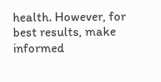health. However, for best results, make informed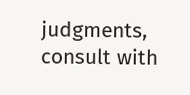judgments, consult with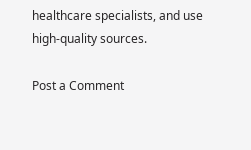healthcare specialists, and use high-quality sources.

Post a Comment